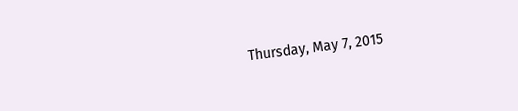Thursday, May 7, 2015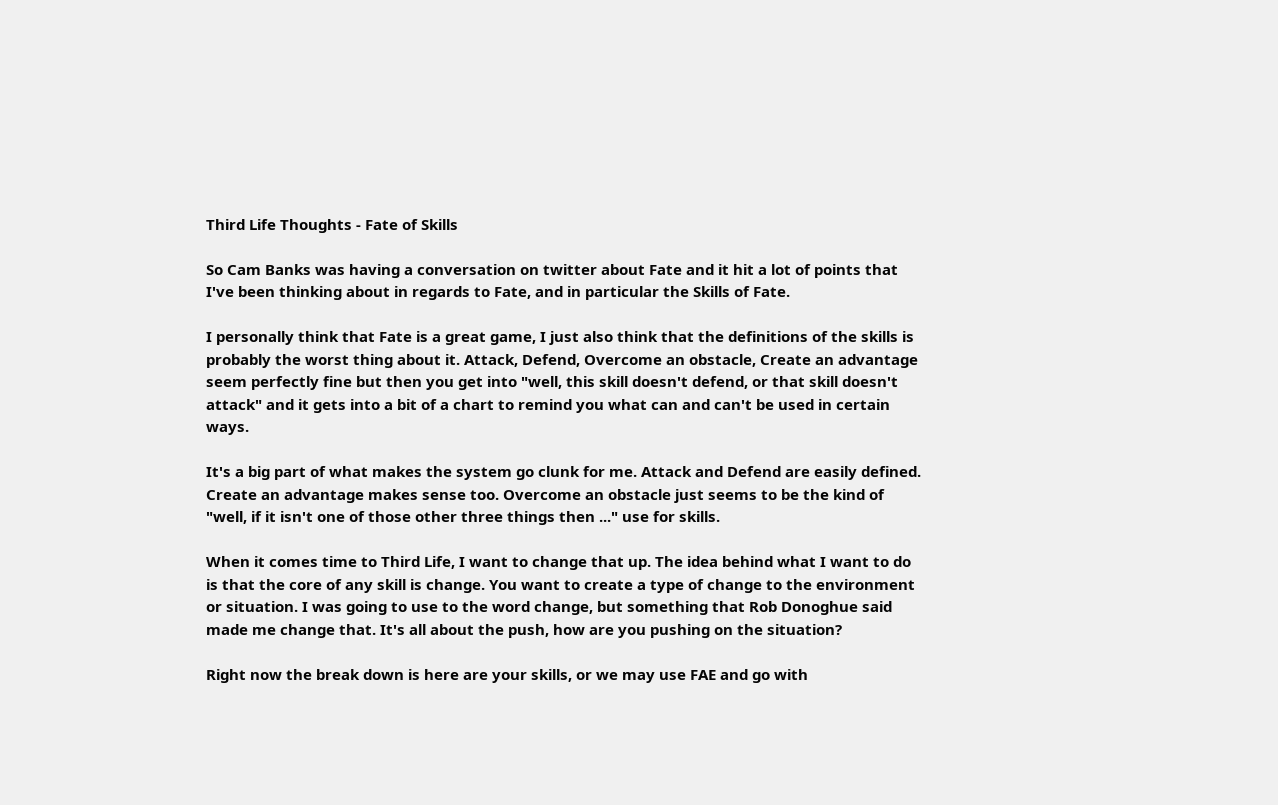Third Life Thoughts - Fate of Skills

So Cam Banks was having a conversation on twitter about Fate and it hit a lot of points that I've been thinking about in regards to Fate, and in particular the Skills of Fate.

I personally think that Fate is a great game, I just also think that the definitions of the skills is probably the worst thing about it. Attack, Defend, Overcome an obstacle, Create an advantage seem perfectly fine but then you get into "well, this skill doesn't defend, or that skill doesn't attack" and it gets into a bit of a chart to remind you what can and can't be used in certain ways.

It's a big part of what makes the system go clunk for me. Attack and Defend are easily defined. Create an advantage makes sense too. Overcome an obstacle just seems to be the kind of "well, if it isn't one of those other three things then ..." use for skills.

When it comes time to Third Life, I want to change that up. The idea behind what I want to do is that the core of any skill is change. You want to create a type of change to the environment or situation. I was going to use to the word change, but something that Rob Donoghue said made me change that. It's all about the push, how are you pushing on the situation?

Right now the break down is here are your skills, or we may use FAE and go with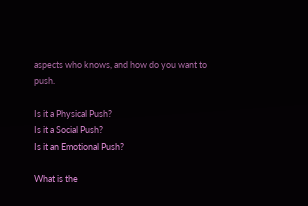aspects who knows, and how do you want to push.

Is it a Physical Push?
Is it a Social Push?
Is it an Emotional Push?

What is the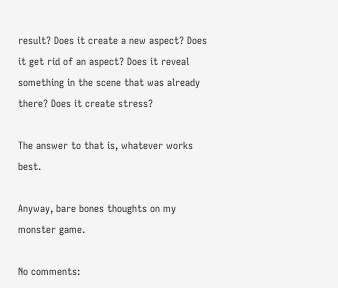result? Does it create a new aspect? Does it get rid of an aspect? Does it reveal something in the scene that was already there? Does it create stress?

The answer to that is, whatever works best.

Anyway, bare bones thoughts on my monster game.

No comments: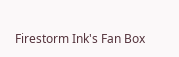Firestorm Ink's Fan Box